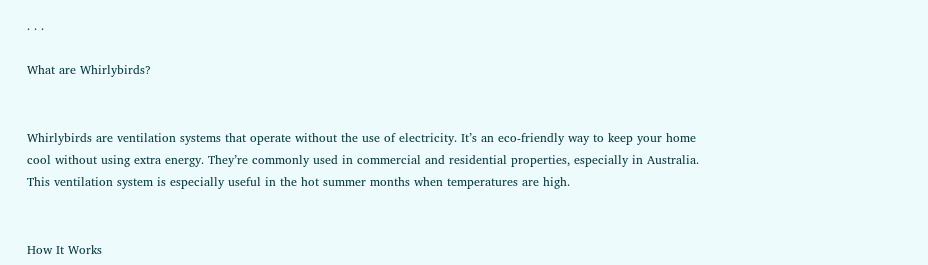. . .

What are Whirlybirds?


Whirlybirds are ventilation systems that operate without the use of electricity. It’s an eco-friendly way to keep your home cool without using extra energy. They’re commonly used in commercial and residential properties, especially in Australia. This ventilation system is especially useful in the hot summer months when temperatures are high.


How It Works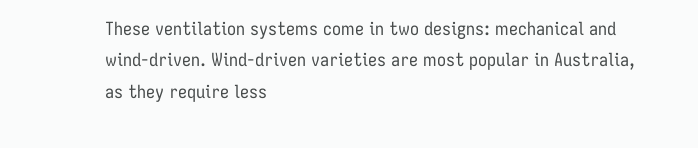These ventilation systems come in two designs: mechanical and wind-driven. Wind-driven varieties are most popular in Australia, as they require less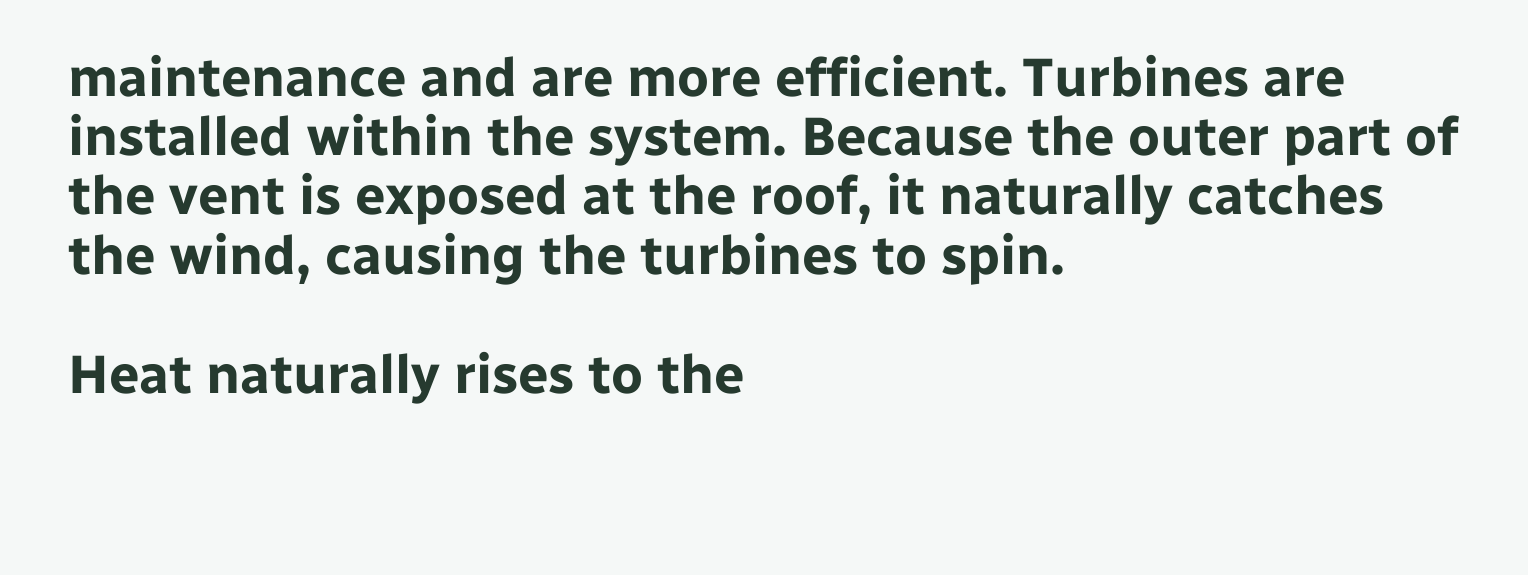maintenance and are more efficient. Turbines are installed within the system. Because the outer part of the vent is exposed at the roof, it naturally catches the wind, causing the turbines to spin.

Heat naturally rises to the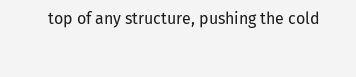top of any structure, pushing the cold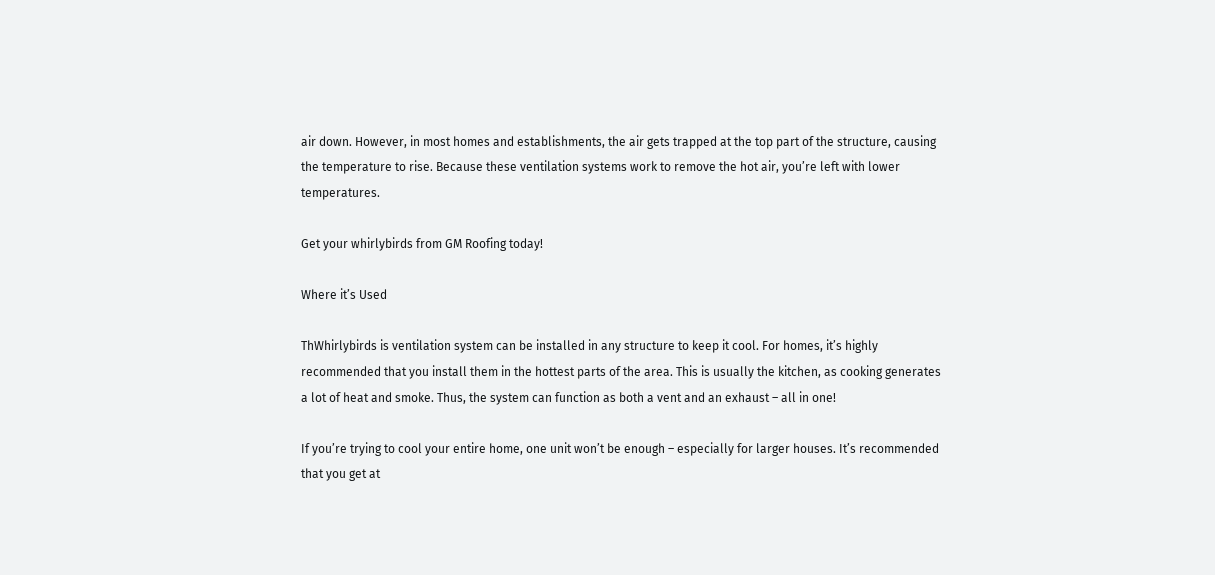air down. However, in most homes and establishments, the air gets trapped at the top part of the structure, causing the temperature to rise. Because these ventilation systems work to remove the hot air, you’re left with lower temperatures.

Get your whirlybirds from GM Roofing today!

Where it’s Used

ThWhirlybirds is ventilation system can be installed in any structure to keep it cool. For homes, it’s highly recommended that you install them in the hottest parts of the area. This is usually the kitchen, as cooking generates a lot of heat and smoke. Thus, the system can function as both a vent and an exhaust – all in one!

If you’re trying to cool your entire home, one unit won’t be enough – especially for larger houses. It’s recommended that you get at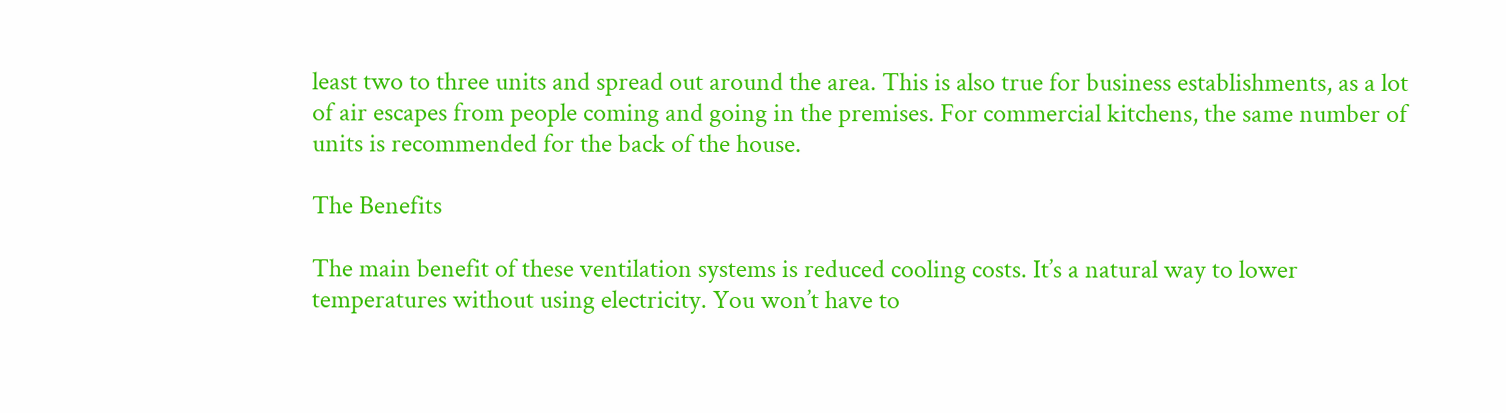least two to three units and spread out around the area. This is also true for business establishments, as a lot of air escapes from people coming and going in the premises. For commercial kitchens, the same number of units is recommended for the back of the house.

The Benefits

The main benefit of these ventilation systems is reduced cooling costs. It’s a natural way to lower temperatures without using electricity. You won’t have to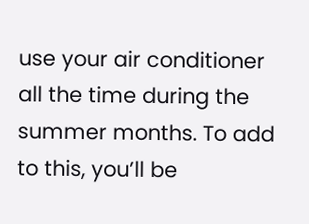use your air conditioner all the time during the summer months. To add to this, you’ll be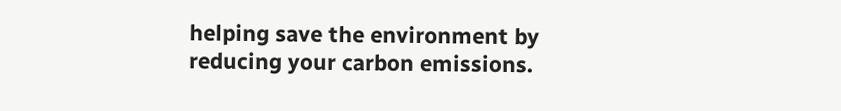helping save the environment by reducing your carbon emissions.